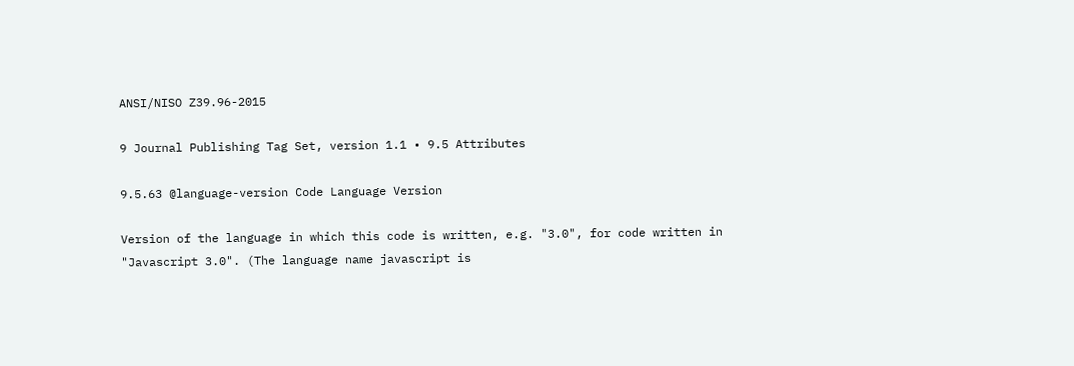ANSI/NISO Z39.96-2015

9 Journal Publishing Tag Set, version 1.1 • 9.5 Attributes

9.5.63 @language-version Code Language Version

Version of the language in which this code is written, e.g. "3.0", for code written in "Javascript 3.0". (The language name javascript is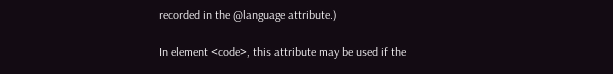recorded in the @language attribute.)

In element <code>, this attribute may be used if the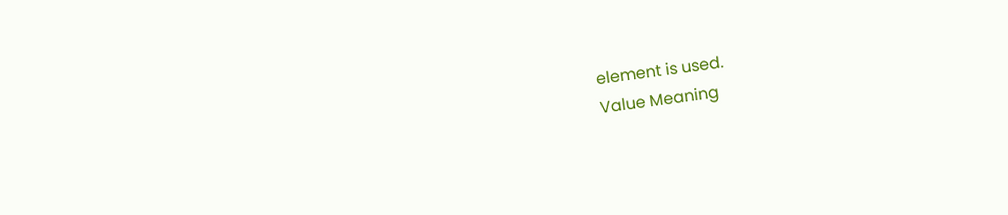element is used.
Value Meaning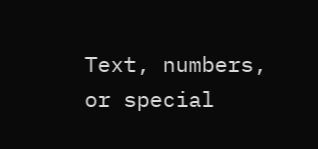Text, numbers, or special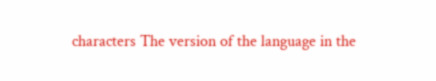characters The version of the language in the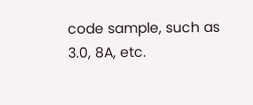code sample, such as 3.0, 8A, etc.